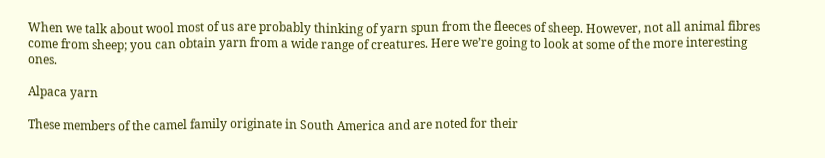When we talk about wool most of us are probably thinking of yarn spun from the fleeces of sheep. However, not all animal fibres come from sheep; you can obtain yarn from a wide range of creatures. Here we’re going to look at some of the more interesting ones.

Alpaca yarn

These members of the camel family originate in South America and are noted for their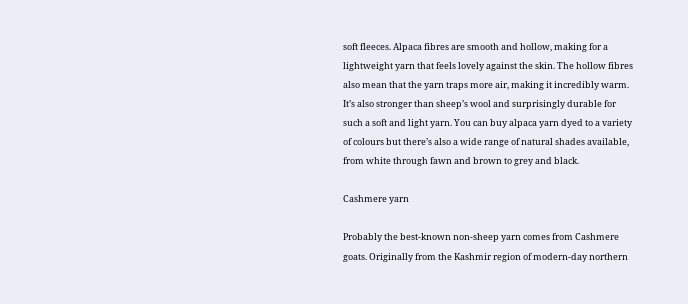soft fleeces. Alpaca fibres are smooth and hollow, making for a lightweight yarn that feels lovely against the skin. The hollow fibres also mean that the yarn traps more air, making it incredibly warm. It’s also stronger than sheep’s wool and surprisingly durable for such a soft and light yarn. You can buy alpaca yarn dyed to a variety of colours but there’s also a wide range of natural shades available, from white through fawn and brown to grey and black.

Cashmere yarn

Probably the best-known non-sheep yarn comes from Cashmere goats. Originally from the Kashmir region of modern-day northern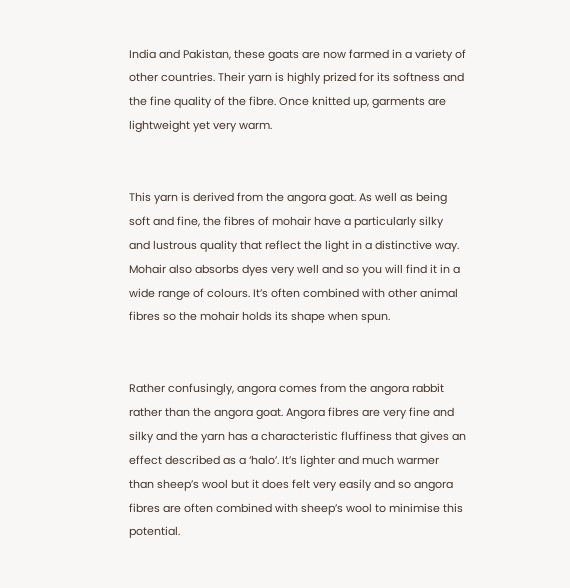India and Pakistan, these goats are now farmed in a variety of other countries. Their yarn is highly prized for its softness and the fine quality of the fibre. Once knitted up, garments are lightweight yet very warm.


This yarn is derived from the angora goat. As well as being soft and fine, the fibres of mohair have a particularly silky and lustrous quality that reflect the light in a distinctive way. Mohair also absorbs dyes very well and so you will find it in a wide range of colours. It’s often combined with other animal fibres so the mohair holds its shape when spun.


Rather confusingly, angora comes from the angora rabbit rather than the angora goat. Angora fibres are very fine and silky and the yarn has a characteristic fluffiness that gives an effect described as a ‘halo’. It’s lighter and much warmer than sheep’s wool but it does felt very easily and so angora fibres are often combined with sheep’s wool to minimise this potential.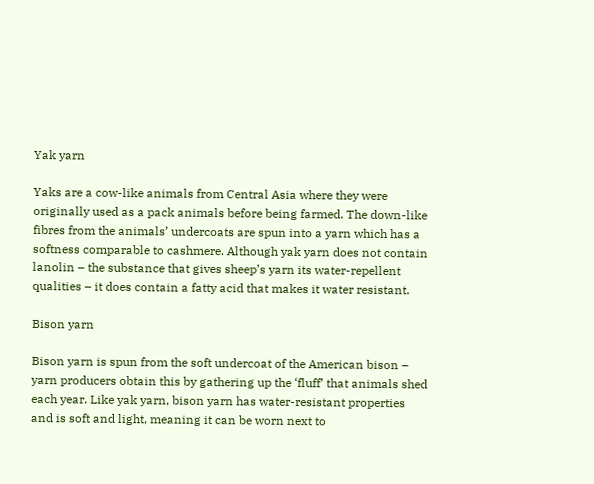Yak yarn

Yaks are a cow-like animals from Central Asia where they were originally used as a pack animals before being farmed. The down-like fibres from the animals’ undercoats are spun into a yarn which has a softness comparable to cashmere. Although yak yarn does not contain lanolin – the substance that gives sheep’s yarn its water-repellent qualities – it does contain a fatty acid that makes it water resistant.

Bison yarn

Bison yarn is spun from the soft undercoat of the American bison – yarn producers obtain this by gathering up the ‘fluff’ that animals shed each year. Like yak yarn, bison yarn has water-resistant properties and is soft and light, meaning it can be worn next to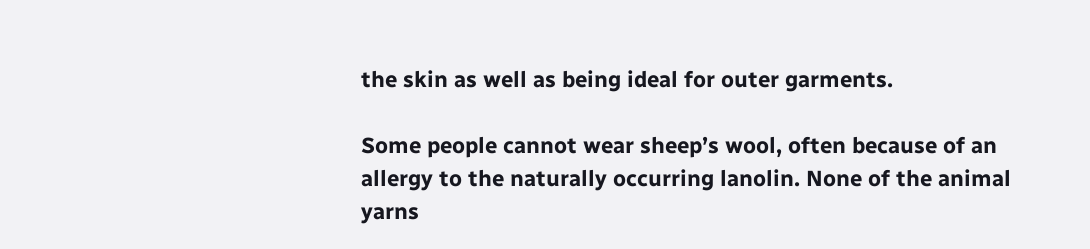the skin as well as being ideal for outer garments.

Some people cannot wear sheep’s wool, often because of an allergy to the naturally occurring lanolin. None of the animal yarns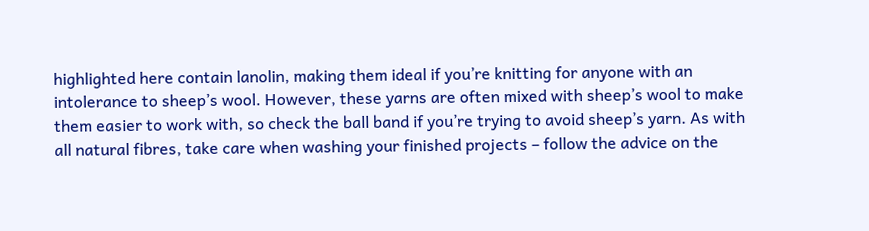highlighted here contain lanolin, making them ideal if you’re knitting for anyone with an intolerance to sheep’s wool. However, these yarns are often mixed with sheep’s wool to make them easier to work with, so check the ball band if you’re trying to avoid sheep’s yarn. As with all natural fibres, take care when washing your finished projects – follow the advice on the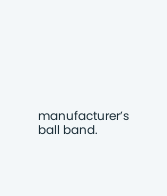manufacturer’s ball band.